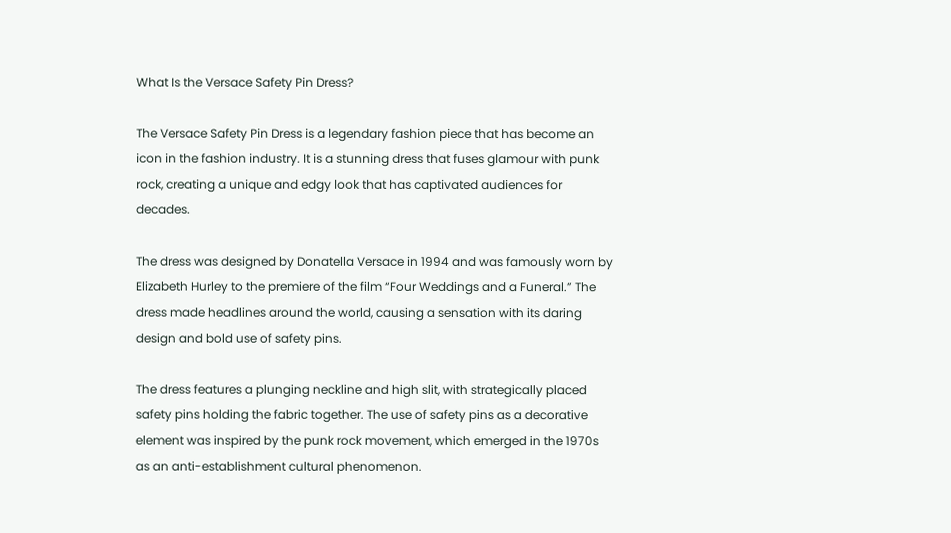What Is the Versace Safety Pin Dress?

The Versace Safety Pin Dress is a legendary fashion piece that has become an icon in the fashion industry. It is a stunning dress that fuses glamour with punk rock, creating a unique and edgy look that has captivated audiences for decades.

The dress was designed by Donatella Versace in 1994 and was famously worn by Elizabeth Hurley to the premiere of the film “Four Weddings and a Funeral.” The dress made headlines around the world, causing a sensation with its daring design and bold use of safety pins.

The dress features a plunging neckline and high slit, with strategically placed safety pins holding the fabric together. The use of safety pins as a decorative element was inspired by the punk rock movement, which emerged in the 1970s as an anti-establishment cultural phenomenon.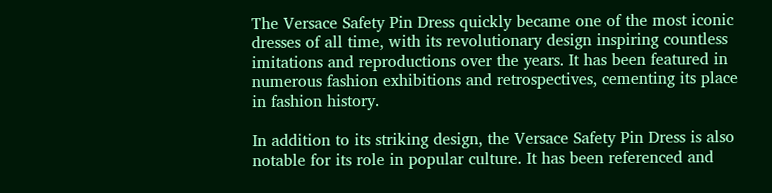The Versace Safety Pin Dress quickly became one of the most iconic dresses of all time, with its revolutionary design inspiring countless imitations and reproductions over the years. It has been featured in numerous fashion exhibitions and retrospectives, cementing its place in fashion history.

In addition to its striking design, the Versace Safety Pin Dress is also notable for its role in popular culture. It has been referenced and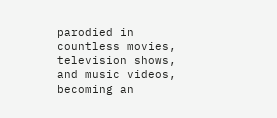parodied in countless movies, television shows, and music videos, becoming an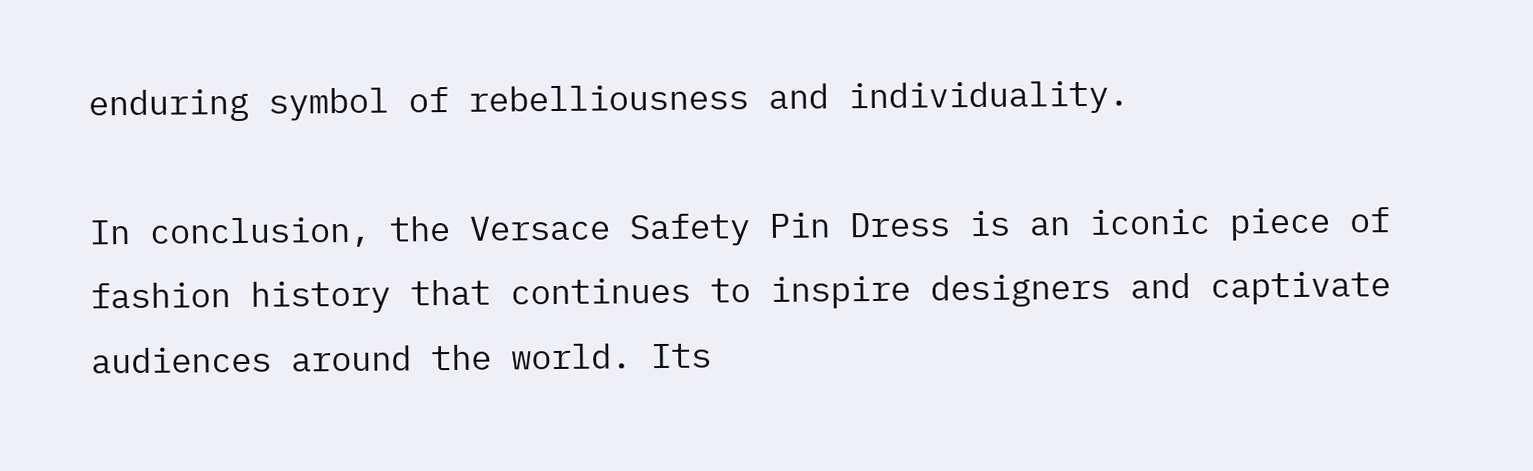enduring symbol of rebelliousness and individuality.

In conclusion, the Versace Safety Pin Dress is an iconic piece of fashion history that continues to inspire designers and captivate audiences around the world. Its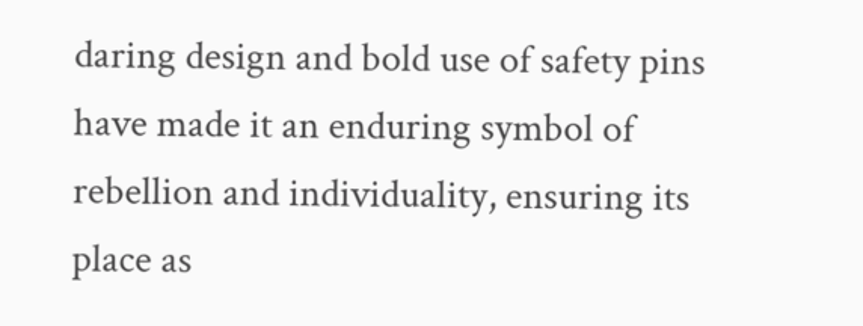daring design and bold use of safety pins have made it an enduring symbol of rebellion and individuality, ensuring its place as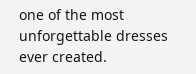one of the most unforgettable dresses ever created.